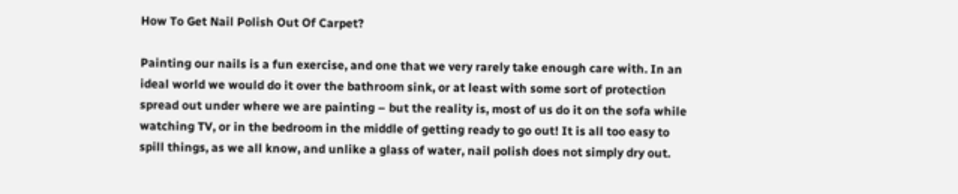How To Get Nail Polish Out Of Carpet?

Painting our nails is a fun exercise, and one that we very rarely take enough care with. In an ideal world we would do it over the bathroom sink, or at least with some sort of protection spread out under where we are painting – but the reality is, most of us do it on the sofa while watching TV, or in the bedroom in the middle of getting ready to go out! It is all too easy to spill things, as we all know, and unlike a glass of water, nail polish does not simply dry out.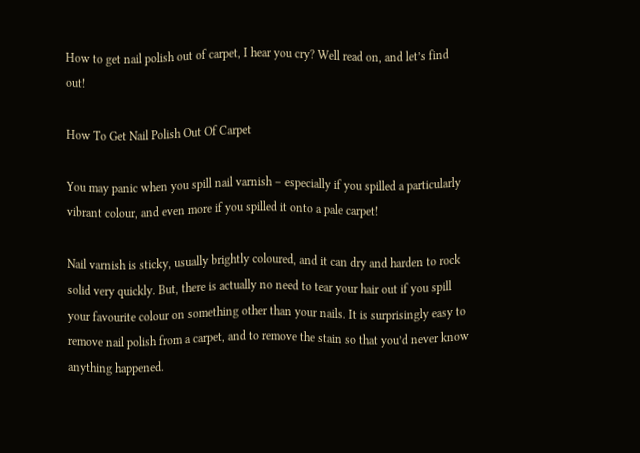How to get nail polish out of carpet, I hear you cry? Well read on, and let’s find out!

How To Get Nail Polish Out Of Carpet

You may panic when you spill nail varnish – especially if you spilled a particularly vibrant colour, and even more if you spilled it onto a pale carpet!

Nail varnish is sticky, usually brightly coloured, and it can dry and harden to rock solid very quickly. But, there is actually no need to tear your hair out if you spill your favourite colour on something other than your nails. It is surprisingly easy to remove nail polish from a carpet, and to remove the stain so that you’d never know anything happened.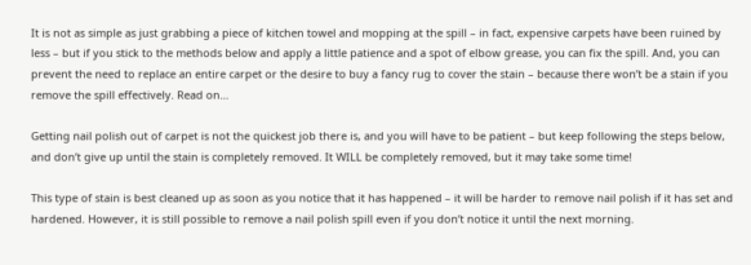It is not as simple as just grabbing a piece of kitchen towel and mopping at the spill – in fact, expensive carpets have been ruined by less – but if you stick to the methods below and apply a little patience and a spot of elbow grease, you can fix the spill. And, you can prevent the need to replace an entire carpet or the desire to buy a fancy rug to cover the stain – because there won’t be a stain if you remove the spill effectively. Read on…

Getting nail polish out of carpet is not the quickest job there is, and you will have to be patient – but keep following the steps below, and don’t give up until the stain is completely removed. It WILL be completely removed, but it may take some time!

This type of stain is best cleaned up as soon as you notice that it has happened – it will be harder to remove nail polish if it has set and hardened. However, it is still possible to remove a nail polish spill even if you don’t notice it until the next morning.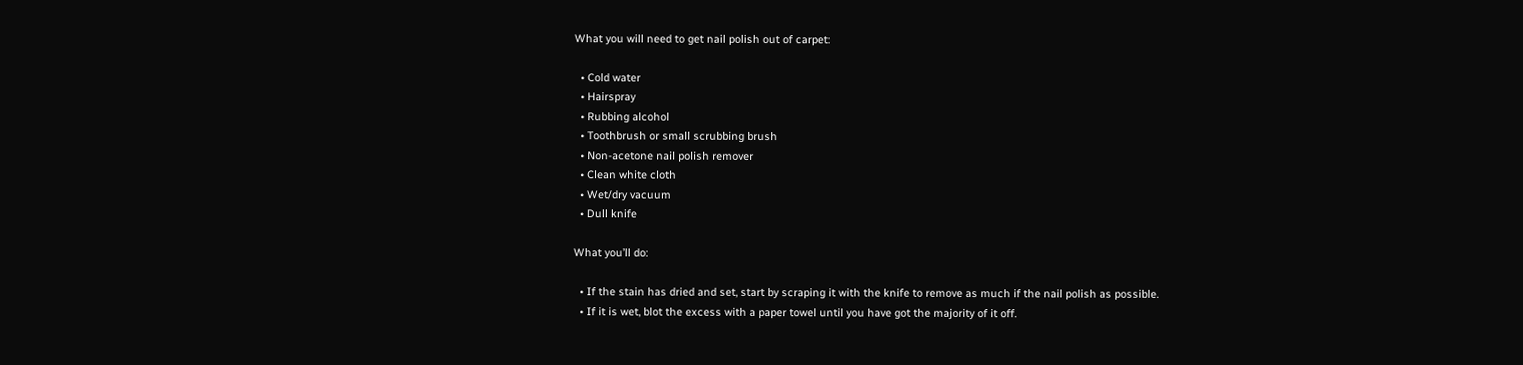What you will need to get nail polish out of carpet:

  • Cold water
  • Hairspray
  • Rubbing alcohol
  • Toothbrush or small scrubbing brush
  • Non-acetone nail polish remover
  • Clean white cloth
  • Wet/dry vacuum
  • Dull knife

What you’ll do:

  • If the stain has dried and set, start by scraping it with the knife to remove as much if the nail polish as possible.
  • If it is wet, blot the excess with a paper towel until you have got the majority of it off.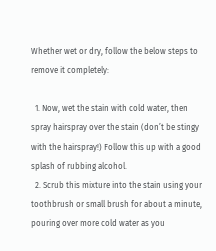Whether wet or dry, follow the below steps to remove it completely:

  1. Now, wet the stain with cold water, then spray hairspray over the stain (don’t be stingy with the hairspray!) Follow this up with a good splash of rubbing alcohol.
  2. Scrub this mixture into the stain using your toothbrush or small brush for about a minute, pouring over more cold water as you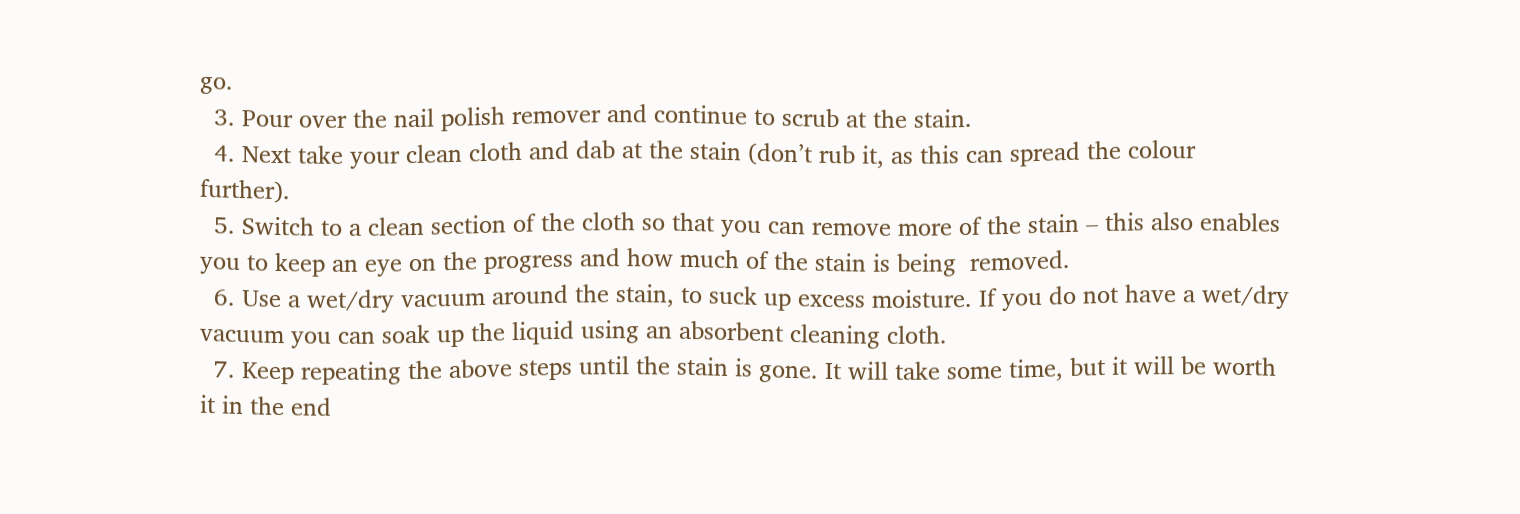go.
  3. Pour over the nail polish remover and continue to scrub at the stain.
  4. Next take your clean cloth and dab at the stain (don’t rub it, as this can spread the colour further).
  5. Switch to a clean section of the cloth so that you can remove more of the stain – this also enables you to keep an eye on the progress and how much of the stain is being  removed.
  6. Use a wet/dry vacuum around the stain, to suck up excess moisture. If you do not have a wet/dry vacuum you can soak up the liquid using an absorbent cleaning cloth.
  7. Keep repeating the above steps until the stain is gone. It will take some time, but it will be worth it in the end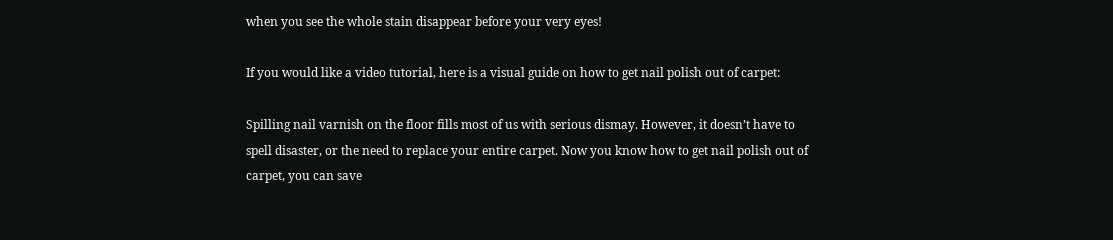when you see the whole stain disappear before your very eyes!

If you would like a video tutorial, here is a visual guide on how to get nail polish out of carpet:

Spilling nail varnish on the floor fills most of us with serious dismay. However, it doesn’t have to spell disaster, or the need to replace your entire carpet. Now you know how to get nail polish out of carpet, you can save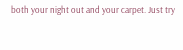both your night out and your carpet. Just try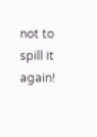not to spill it again!